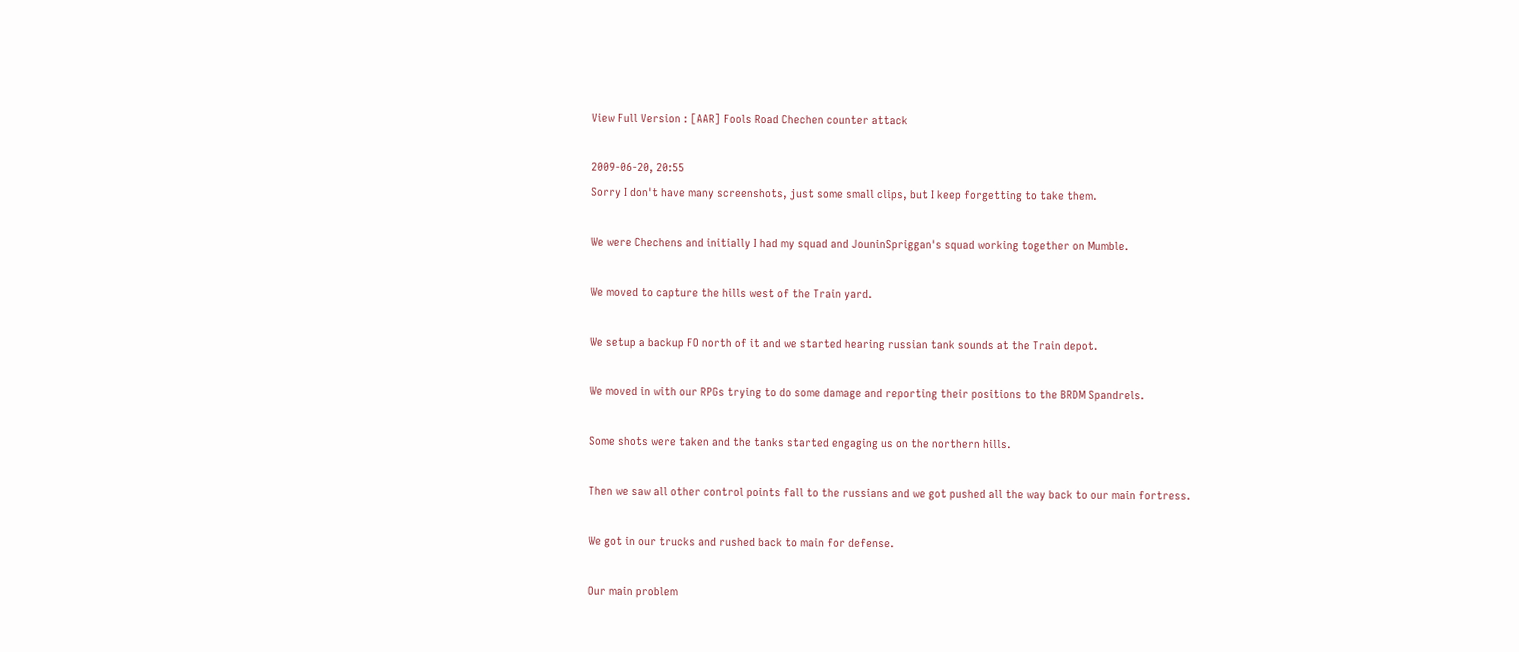View Full Version : [AAR] Fools Road Chechen counter attack

2009-06-20, 20:55
Sorry I don't have many screenshots, just some small clips, but I keep forgetting to take them.

We were Chechens and initially I had my squad and JouninSpriggan's squad working together on Mumble.

We moved to capture the hills west of the Train yard.

We setup a backup FO north of it and we started hearing russian tank sounds at the Train depot.

We moved in with our RPGs trying to do some damage and reporting their positions to the BRDM Spandrels.

Some shots were taken and the tanks started engaging us on the northern hills.

Then we saw all other control points fall to the russians and we got pushed all the way back to our main fortress.

We got in our trucks and rushed back to main for defense.

Our main problem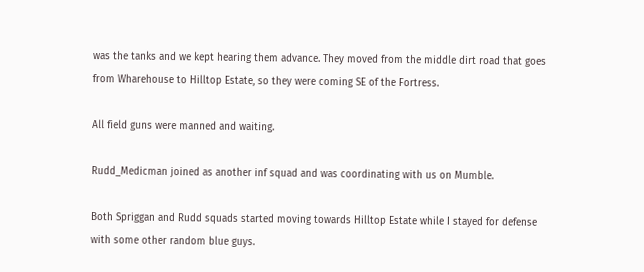was the tanks and we kept hearing them advance. They moved from the middle dirt road that goes from Wharehouse to Hilltop Estate, so they were coming SE of the Fortress.

All field guns were manned and waiting.

Rudd_Medicman joined as another inf squad and was coordinating with us on Mumble.

Both Spriggan and Rudd squads started moving towards Hilltop Estate while I stayed for defense with some other random blue guys.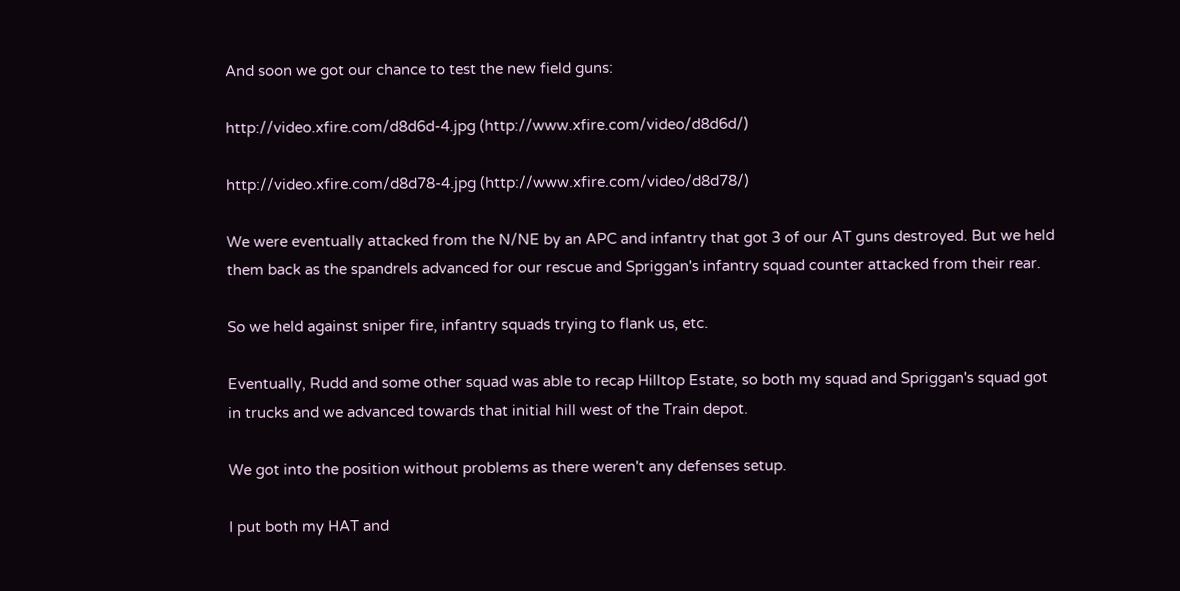And soon we got our chance to test the new field guns:

http://video.xfire.com/d8d6d-4.jpg (http://www.xfire.com/video/d8d6d/)

http://video.xfire.com/d8d78-4.jpg (http://www.xfire.com/video/d8d78/)

We were eventually attacked from the N/NE by an APC and infantry that got 3 of our AT guns destroyed. But we held them back as the spandrels advanced for our rescue and Spriggan's infantry squad counter attacked from their rear.

So we held against sniper fire, infantry squads trying to flank us, etc.

Eventually, Rudd and some other squad was able to recap Hilltop Estate, so both my squad and Spriggan's squad got in trucks and we advanced towards that initial hill west of the Train depot.

We got into the position without problems as there weren't any defenses setup.

I put both my HAT and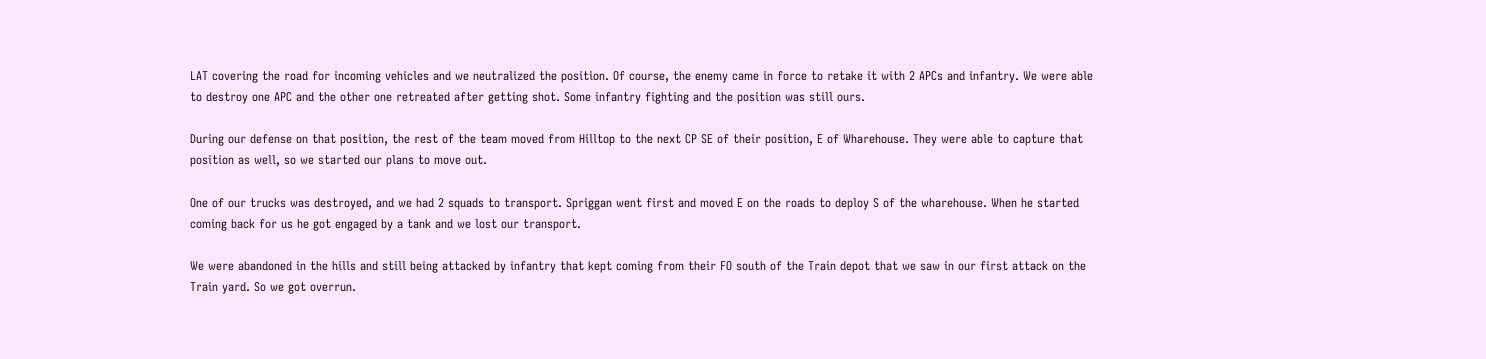LAT covering the road for incoming vehicles and we neutralized the position. Of course, the enemy came in force to retake it with 2 APCs and infantry. We were able to destroy one APC and the other one retreated after getting shot. Some infantry fighting and the position was still ours.

During our defense on that position, the rest of the team moved from Hilltop to the next CP SE of their position, E of Wharehouse. They were able to capture that position as well, so we started our plans to move out.

One of our trucks was destroyed, and we had 2 squads to transport. Spriggan went first and moved E on the roads to deploy S of the wharehouse. When he started coming back for us he got engaged by a tank and we lost our transport.

We were abandoned in the hills and still being attacked by infantry that kept coming from their FO south of the Train depot that we saw in our first attack on the Train yard. So we got overrun.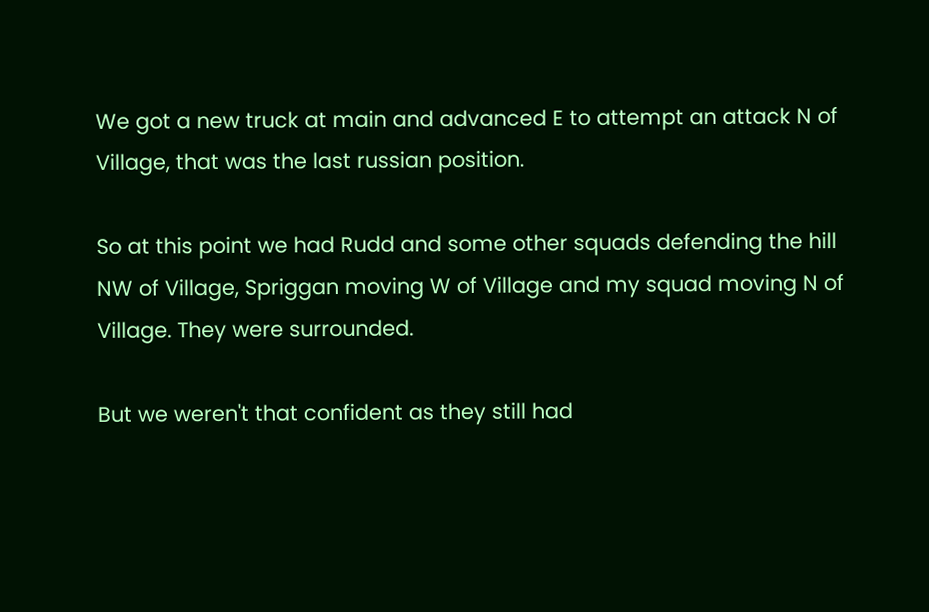We got a new truck at main and advanced E to attempt an attack N of Village, that was the last russian position.

So at this point we had Rudd and some other squads defending the hill NW of Village, Spriggan moving W of Village and my squad moving N of Village. They were surrounded.

But we weren't that confident as they still had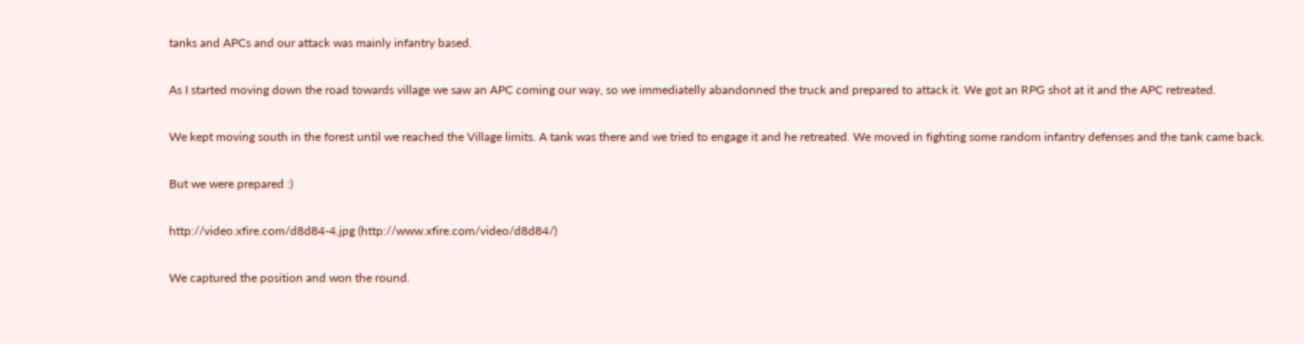tanks and APCs and our attack was mainly infantry based.

As I started moving down the road towards village we saw an APC coming our way, so we immediatelly abandonned the truck and prepared to attack it. We got an RPG shot at it and the APC retreated.

We kept moving south in the forest until we reached the Village limits. A tank was there and we tried to engage it and he retreated. We moved in fighting some random infantry defenses and the tank came back.

But we were prepared :)

http://video.xfire.com/d8d84-4.jpg (http://www.xfire.com/video/d8d84/)

We captured the position and won the round.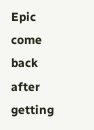Epic come back after getting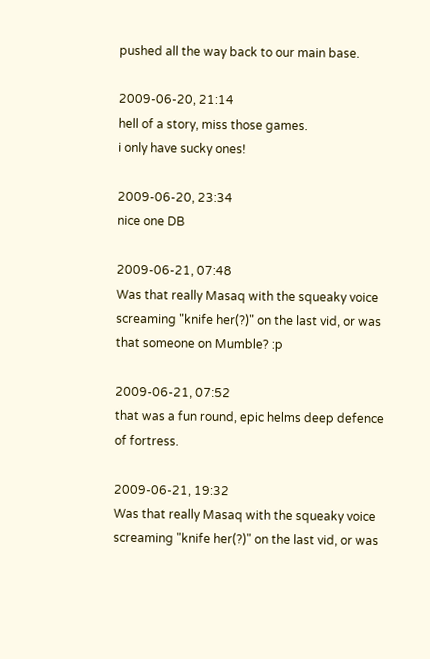pushed all the way back to our main base.

2009-06-20, 21:14
hell of a story, miss those games.
i only have sucky ones!

2009-06-20, 23:34
nice one DB

2009-06-21, 07:48
Was that really Masaq with the squeaky voice screaming "knife her(?)" on the last vid, or was that someone on Mumble? :p

2009-06-21, 07:52
that was a fun round, epic helms deep defence of fortress.

2009-06-21, 19:32
Was that really Masaq with the squeaky voice screaming "knife her(?)" on the last vid, or was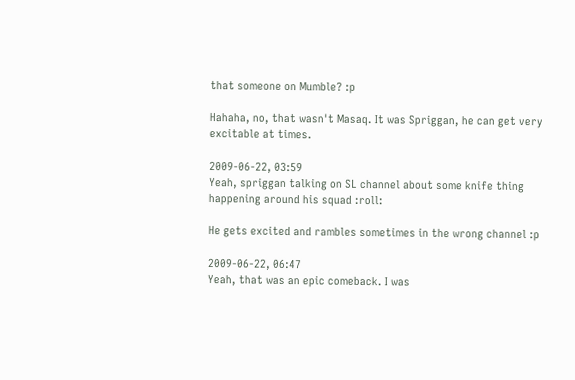that someone on Mumble? :p

Hahaha, no, that wasn't Masaq. It was Spriggan, he can get very excitable at times.

2009-06-22, 03:59
Yeah, spriggan talking on SL channel about some knife thing happening around his squad :roll:

He gets excited and rambles sometimes in the wrong channel :p

2009-06-22, 06:47
Yeah, that was an epic comeback. I was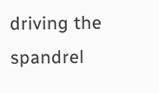driving the spandrel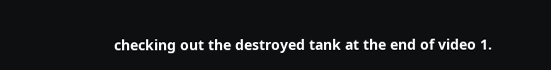checking out the destroyed tank at the end of video 1.